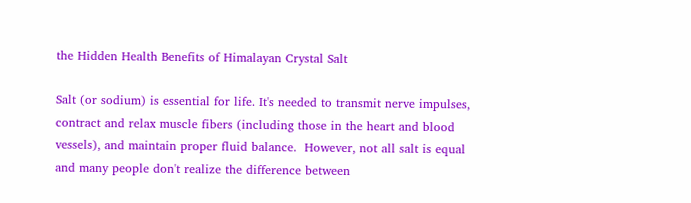the Hidden Health Benefits of Himalayan Crystal Salt

Salt (or sodium) is essential for life. It's needed to transmit nerve impulses, contract and relax muscle fibers (including those in the heart and blood vessels), and maintain proper fluid balance.  However, not all salt is equal and many people don't realize the difference between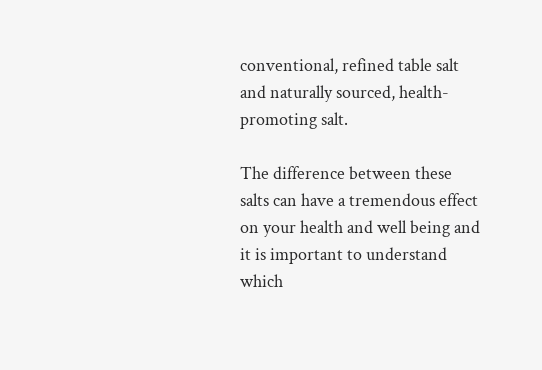conventional, refined table salt and naturally sourced, health-promoting salt.

The difference between these salts can have a tremendous effect on your health and well being and it is important to understand which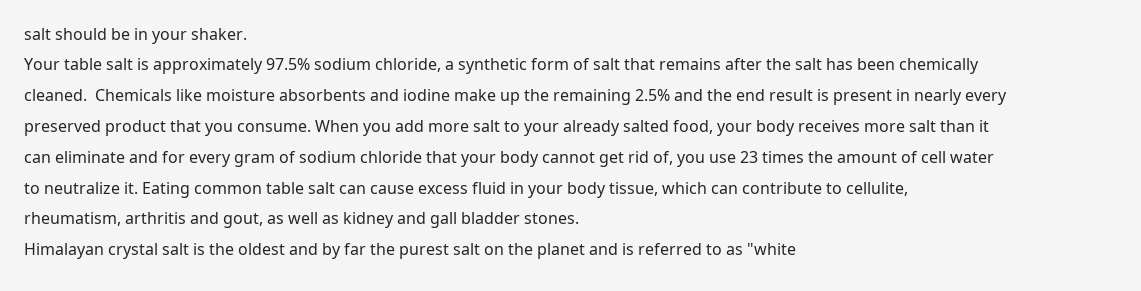salt should be in your shaker.
Your table salt is approximately 97.5% sodium chloride, a synthetic form of salt that remains after the salt has been chemically cleaned.  Chemicals like moisture absorbents and iodine make up the remaining 2.5% and the end result is present in nearly every preserved product that you consume. When you add more salt to your already salted food, your body receives more salt than it can eliminate and for every gram of sodium chloride that your body cannot get rid of, you use 23 times the amount of cell water to neutralize it. Eating common table salt can cause excess fluid in your body tissue, which can contribute to cellulite, rheumatism, arthritis and gout, as well as kidney and gall bladder stones.
Himalayan crystal salt is the oldest and by far the purest salt on the planet and is referred to as "white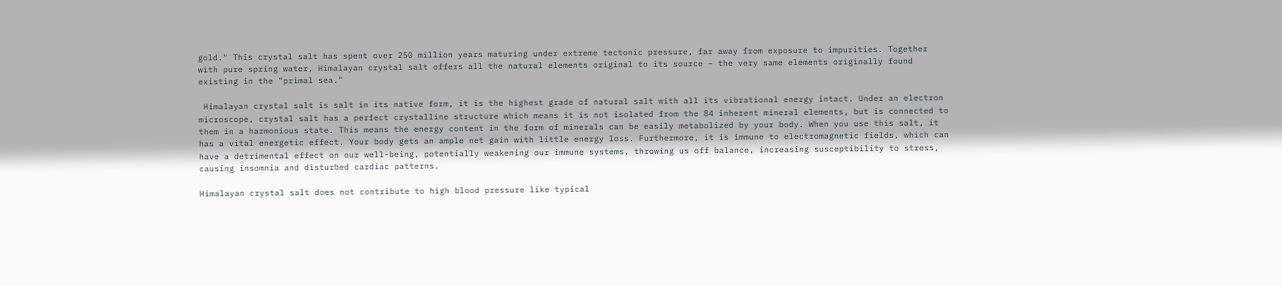gold." This crystal salt has spent over 250 million years maturing under extreme tectonic pressure, far away from exposure to impurities. Together with pure spring water, Himalayan crystal salt offers all the natural elements original to its source – the very same elements originally found existing in the "primal sea."

 Himalayan crystal salt is salt in its native form, it is the highest grade of natural salt with all its vibrational energy intact. Under an electron microscope, crystal salt has a perfect crystalline structure which means it is not isolated from the 84 inherent mineral elements, but is connected to them in a harmonious state. This means the energy content in the form of minerals can be easily metabolized by your body. When you use this salt, it has a vital energetic effect. Your body gets an ample net gain with little energy loss. Furthermore, it is immune to electromagnetic fields, which can have a detrimental effect on our well-being, potentially weakening our immune systems, throwing us off balance, increasing susceptibility to stress, causing insomnia and disturbed cardiac patterns.

Himalayan crystal salt does not contribute to high blood pressure like typical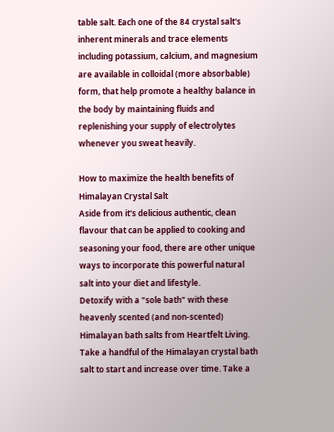table salt. Each one of the 84 crystal salt's inherent minerals and trace elements including potassium, calcium, and magnesium are available in colloidal (more absorbable) form, that help promote a healthy balance in the body by maintaining fluids and replenishing your supply of electrolytes whenever you sweat heavily.

How to maximize the health benefits of Himalayan Crystal Salt
Aside from it's delicious authentic, clean flavour that can be applied to cooking and seasoning your food, there are other unique ways to incorporate this powerful natural salt into your diet and lifestyle.
Detoxify with a "sole bath" with these heavenly scented (and non-scented) Himalayan bath salts from Heartfelt Living. Take a handful of the Himalayan crystal bath salt to start and increase over time. Take a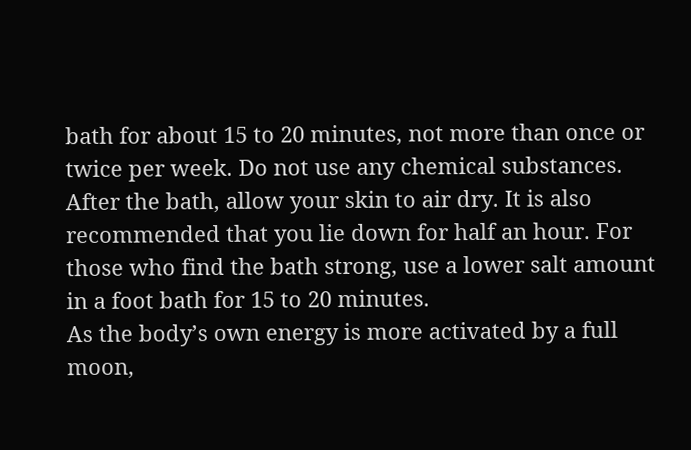bath for about 15 to 20 minutes, not more than once or twice per week. Do not use any chemical substances. After the bath, allow your skin to air dry. It is also recommended that you lie down for half an hour. For those who find the bath strong, use a lower salt amount in a foot bath for 15 to 20 minutes.
As the body’s own energy is more activated by a full moon,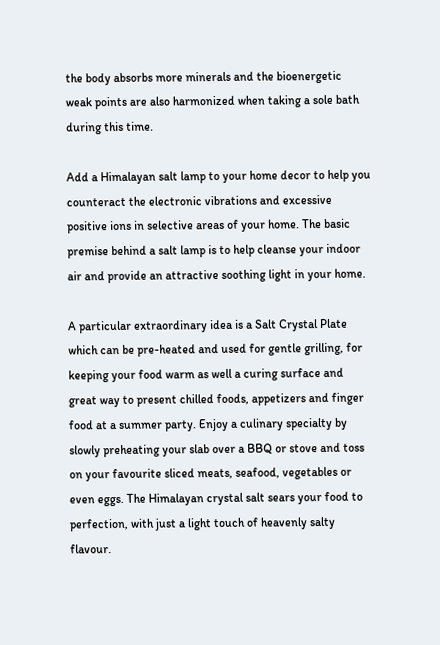the body absorbs more minerals and the bioenergetic weak points are also harmonized when taking a sole bath during this time.

Add a Himalayan salt lamp to your home decor to help you counteract the electronic vibrations and excessive positive ions in selective areas of your home. The basic premise behind a salt lamp is to help cleanse your indoor air and provide an attractive soothing light in your home.

A particular extraordinary idea is a Salt Crystal Plate which can be pre-heated and used for gentle grilling, for keeping your food warm as well a curing surface and great way to present chilled foods, appetizers and finger food at a summer party. Enjoy a culinary specialty by slowly preheating your slab over a BBQ or stove and toss on your favourite sliced meats, seafood, vegetables or even eggs. The Himalayan crystal salt sears your food to perfection, with just a light touch of heavenly salty flavour.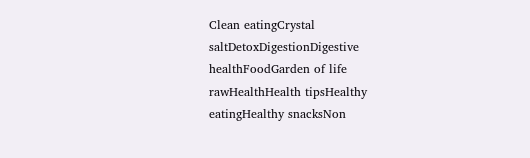Clean eatingCrystal saltDetoxDigestionDigestive healthFoodGarden of life rawHealthHealth tipsHealthy eatingHealthy snacksNon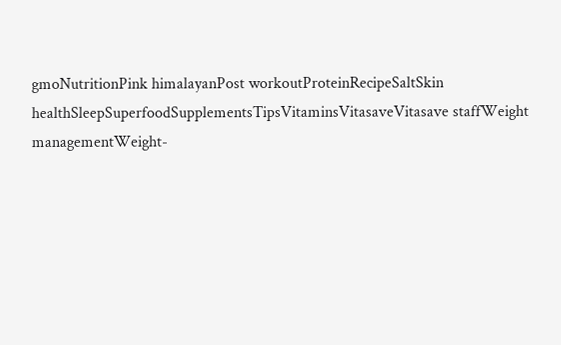gmoNutritionPink himalayanPost workoutProteinRecipeSaltSkin healthSleepSuperfoodSupplementsTipsVitaminsVitasaveVitasave staffWeight managementWeight-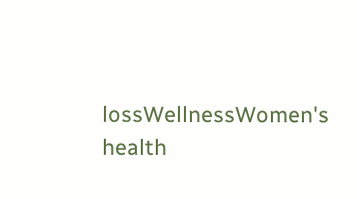lossWellnessWomen's health